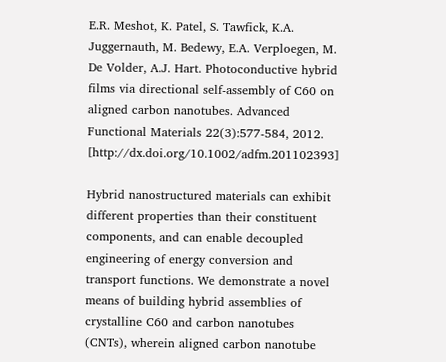E.R. Meshot, K. Patel, S. Tawfick, K.A. Juggernauth, M. Bedewy, E.A. Verploegen, M. De Volder, A.J. Hart. Photoconductive hybrid films via directional self-assembly of C60 on aligned carbon nanotubes. Advanced Functional Materials 22(3):577-584, 2012. [http://dx.doi.org/10.1002/adfm.201102393]

Hybrid nanostructured materials can exhibit different properties than their constituent components, and can enable decoupled engineering of energy conversion and transport functions. We demonstrate a novel means of building hybrid assemblies of crystalline C60 and carbon nanotubes (CNTs), wherein aligned carbon nanotube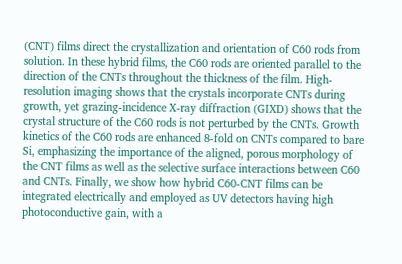(CNT) films direct the crystallization and orientation of C60 rods from solution. In these hybrid films, the C60 rods are oriented parallel to the direction of the CNTs throughout the thickness of the film. High-resolution imaging shows that the crystals incorporate CNTs during growth, yet grazing-incidence X-ray diffraction (GIXD) shows that the crystal structure of the C60 rods is not perturbed by the CNTs. Growth kinetics of the C60 rods are enhanced 8-fold on CNTs compared to bare Si, emphasizing the importance of the aligned, porous morphology of the CNT films as well as the selective surface interactions between C60 and CNTs. Finally, we show how hybrid C60-CNT films can be integrated electrically and employed as UV detectors having high photoconductive gain, with a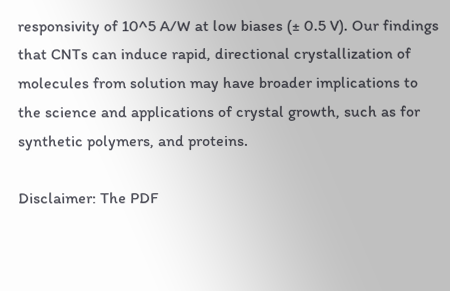responsivity of 10^5 A/W at low biases (± 0.5 V). Our findings that CNTs can induce rapid, directional crystallization of molecules from solution may have broader implications to the science and applications of crystal growth, such as for synthetic polymers, and proteins.

Disclaimer: The PDF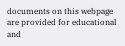documents on this webpage are provided for educational and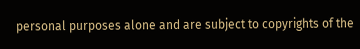personal purposes alone and are subject to copyrights of the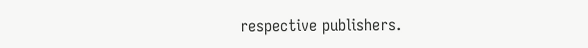respective publishers.